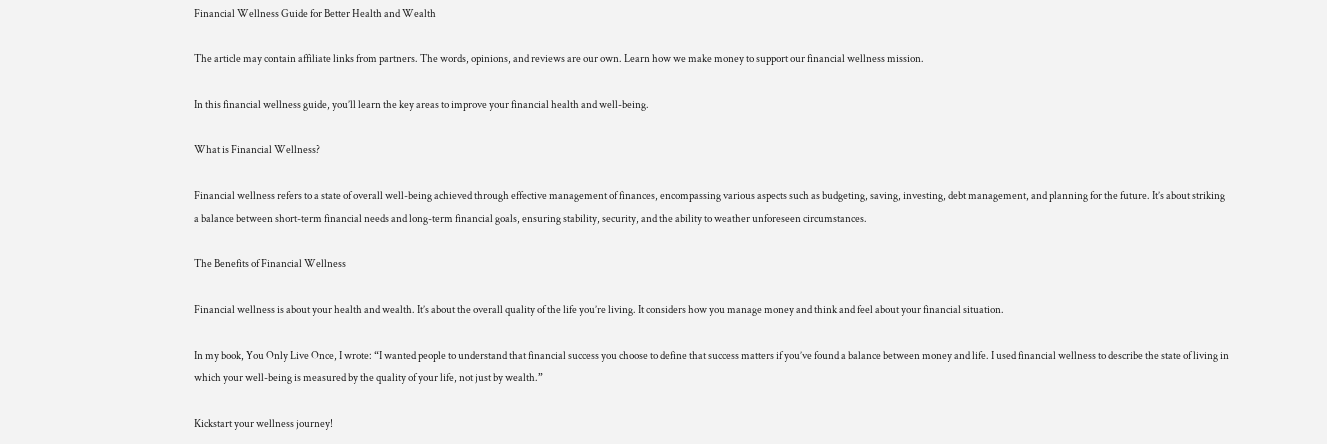Financial Wellness Guide for Better Health and Wealth

The article may contain affiliate links from partners. The words, opinions, and reviews are our own. Learn how we make money to support our financial wellness mission.

In this financial wellness guide, you’ll learn the key areas to improve your financial health and well-being.

What is Financial Wellness?

Financial wellness refers to a state of overall well-being achieved through effective management of finances, encompassing various aspects such as budgeting, saving, investing, debt management, and planning for the future. It’s about striking a balance between short-term financial needs and long-term financial goals, ensuring stability, security, and the ability to weather unforeseen circumstances.

The Benefits of Financial Wellness

Financial wellness is about your health and wealth. It’s about the overall quality of the life you’re living. It considers how you manage money and think and feel about your financial situation.

In my book, You Only Live Once, I wrote: “I wanted people to understand that financial success you choose to define that success matters if you’ve found a balance between money and life. I used financial wellness to describe the state of living in which your well-being is measured by the quality of your life, not just by wealth.”

Kickstart your wellness journey!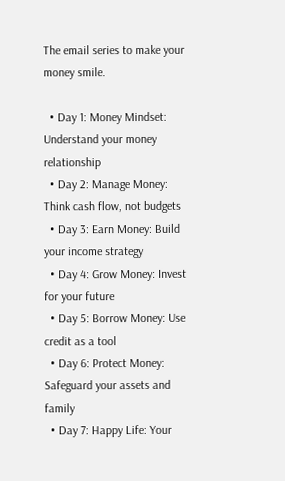The email series to make your money smile.

  • Day 1: Money Mindset: Understand your money relationship
  • Day 2: Manage Money: Think cash flow, not budgets
  • Day 3: Earn Money: Build your income strategy
  • Day 4: Grow Money: Invest for your future
  • Day 5: Borrow Money: Use credit as a tool
  • Day 6: Protect Money: Safeguard your assets and family
  • Day 7: Happy Life: Your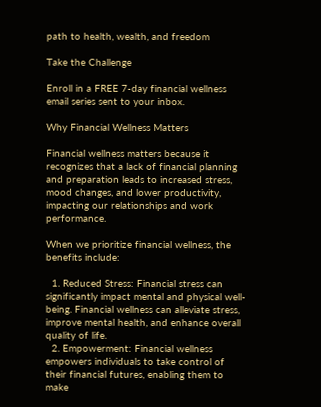path to health, wealth, and freedom

Take the Challenge

Enroll in a FREE 7-day financial wellness email series sent to your inbox.

Why Financial Wellness Matters

Financial wellness matters because it recognizes that a lack of financial planning and preparation leads to increased stress, mood changes, and lower productivity, impacting our relationships and work performance.

When we prioritize financial wellness, the benefits include:

  1. Reduced Stress: Financial stress can significantly impact mental and physical well-being. Financial wellness can alleviate stress, improve mental health, and enhance overall quality of life.
  2. Empowerment: Financial wellness empowers individuals to take control of their financial futures, enabling them to make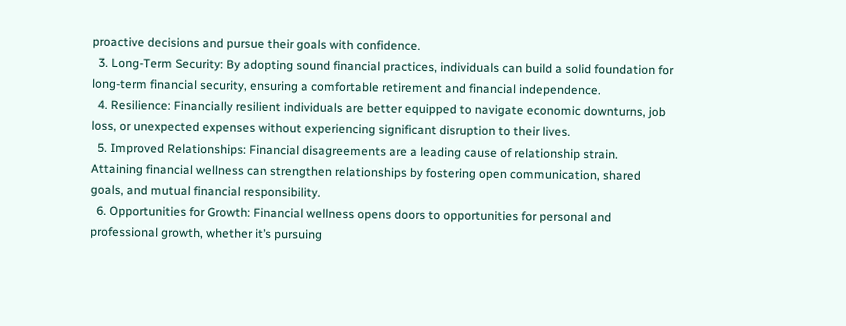proactive decisions and pursue their goals with confidence.
  3. Long-Term Security: By adopting sound financial practices, individuals can build a solid foundation for long-term financial security, ensuring a comfortable retirement and financial independence.
  4. Resilience: Financially resilient individuals are better equipped to navigate economic downturns, job loss, or unexpected expenses without experiencing significant disruption to their lives.
  5. Improved Relationships: Financial disagreements are a leading cause of relationship strain. Attaining financial wellness can strengthen relationships by fostering open communication, shared goals, and mutual financial responsibility.
  6. Opportunities for Growth: Financial wellness opens doors to opportunities for personal and professional growth, whether it’s pursuing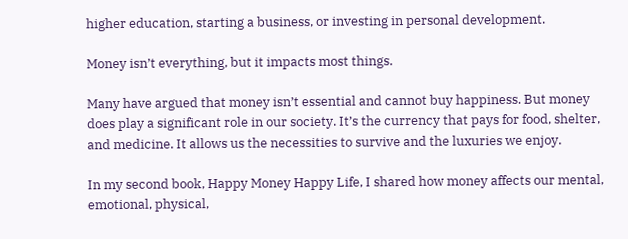higher education, starting a business, or investing in personal development.

Money isn’t everything, but it impacts most things.

Many have argued that money isn’t essential and cannot buy happiness. But money does play a significant role in our society. It’s the currency that pays for food, shelter, and medicine. It allows us the necessities to survive and the luxuries we enjoy.

In my second book, Happy Money Happy Life, I shared how money affects our mental, emotional, physical,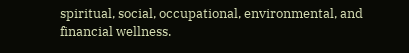spiritual, social, occupational, environmental, and financial wellness.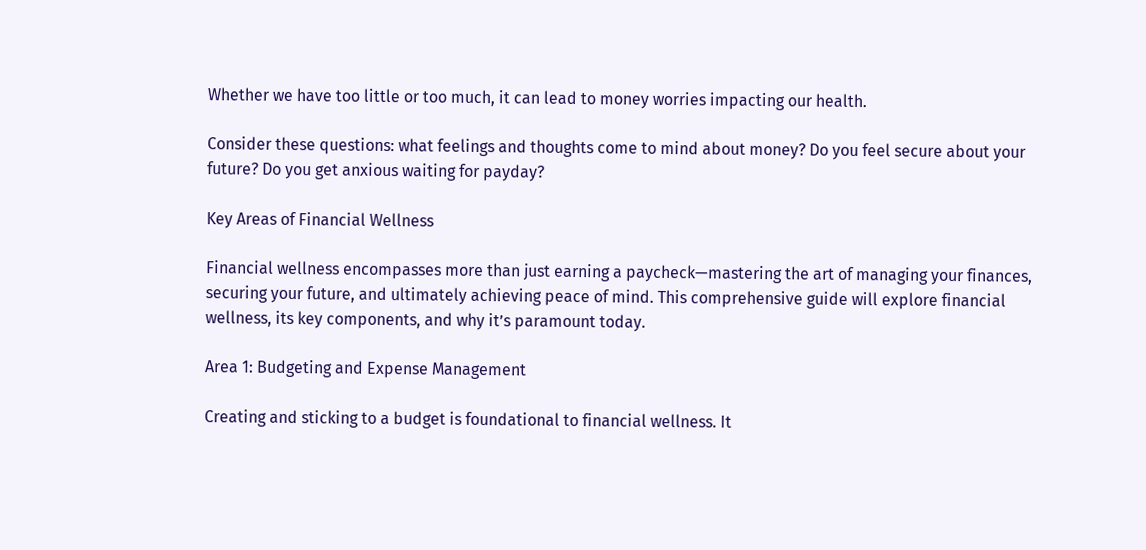Whether we have too little or too much, it can lead to money worries impacting our health.

Consider these questions: what feelings and thoughts come to mind about money? Do you feel secure about your future? Do you get anxious waiting for payday?

Key Areas of Financial Wellness

Financial wellness encompasses more than just earning a paycheck—mastering the art of managing your finances, securing your future, and ultimately achieving peace of mind. This comprehensive guide will explore financial wellness, its key components, and why it’s paramount today.

Area 1: Budgeting and Expense Management

Creating and sticking to a budget is foundational to financial wellness. It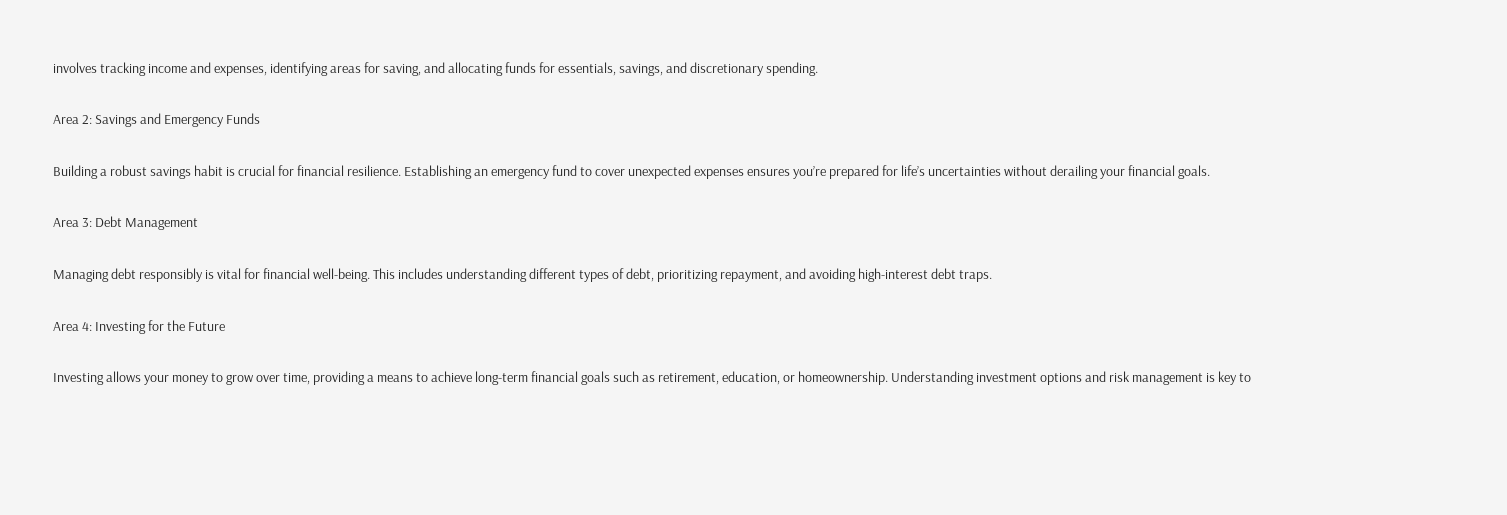involves tracking income and expenses, identifying areas for saving, and allocating funds for essentials, savings, and discretionary spending.

Area 2: Savings and Emergency Funds

Building a robust savings habit is crucial for financial resilience. Establishing an emergency fund to cover unexpected expenses ensures you’re prepared for life’s uncertainties without derailing your financial goals.

Area 3: Debt Management

Managing debt responsibly is vital for financial well-being. This includes understanding different types of debt, prioritizing repayment, and avoiding high-interest debt traps.

Area 4: Investing for the Future

Investing allows your money to grow over time, providing a means to achieve long-term financial goals such as retirement, education, or homeownership. Understanding investment options and risk management is key to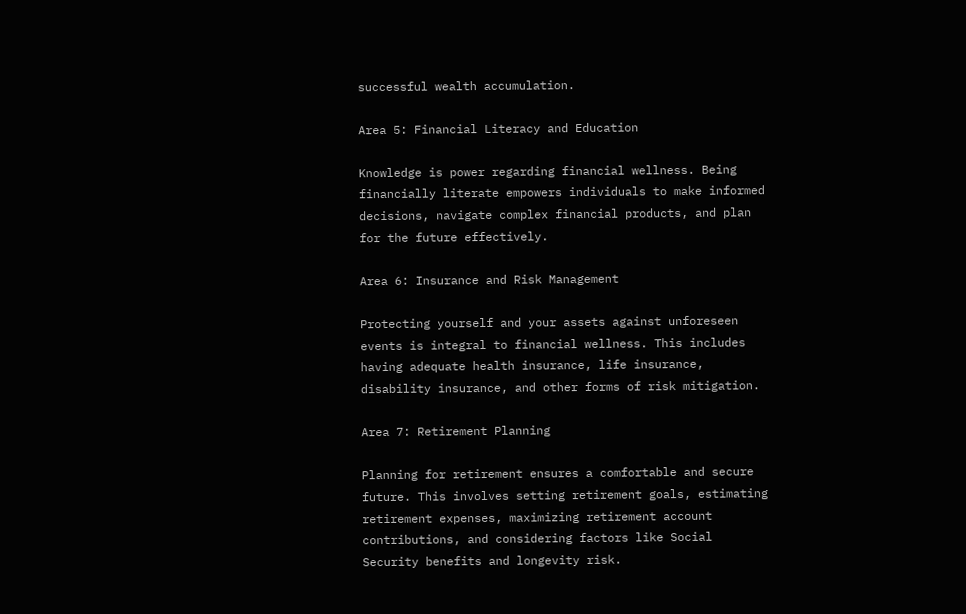successful wealth accumulation.

Area 5: Financial Literacy and Education

Knowledge is power regarding financial wellness. Being financially literate empowers individuals to make informed decisions, navigate complex financial products, and plan for the future effectively.

Area 6: Insurance and Risk Management

Protecting yourself and your assets against unforeseen events is integral to financial wellness. This includes having adequate health insurance, life insurance, disability insurance, and other forms of risk mitigation.

Area 7: Retirement Planning

Planning for retirement ensures a comfortable and secure future. This involves setting retirement goals, estimating retirement expenses, maximizing retirement account contributions, and considering factors like Social Security benefits and longevity risk.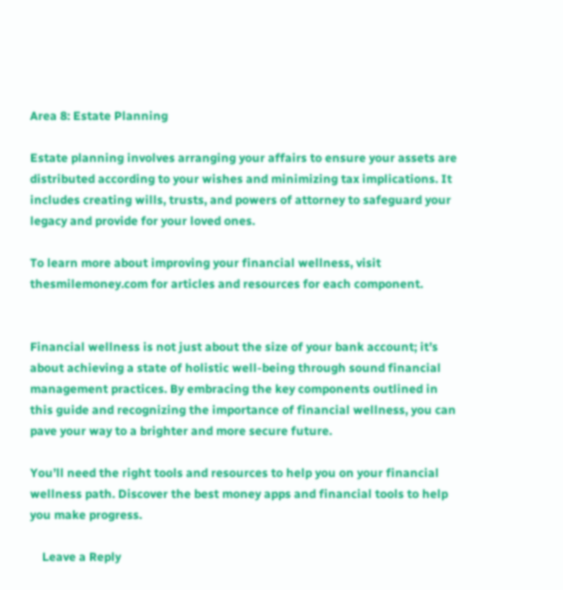Area 8: Estate Planning

Estate planning involves arranging your affairs to ensure your assets are distributed according to your wishes and minimizing tax implications. It includes creating wills, trusts, and powers of attorney to safeguard your legacy and provide for your loved ones.

To learn more about improving your financial wellness, visit thesmilemoney.com for articles and resources for each component.


Financial wellness is not just about the size of your bank account; it’s about achieving a state of holistic well-being through sound financial management practices. By embracing the key components outlined in this guide and recognizing the importance of financial wellness, you can pave your way to a brighter and more secure future.

You’ll need the right tools and resources to help you on your financial wellness path. Discover the best money apps and financial tools to help you make progress.

    Leave a Reply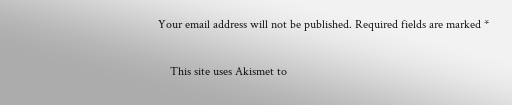Your email address will not be published. Required fields are marked *

    This site uses Akismet to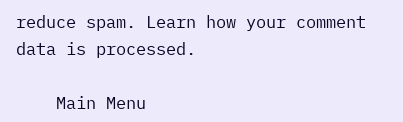reduce spam. Learn how your comment data is processed.

    Main Menu